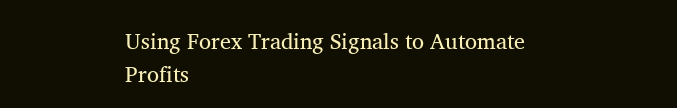Using Forex Trading Signals to Automate Profits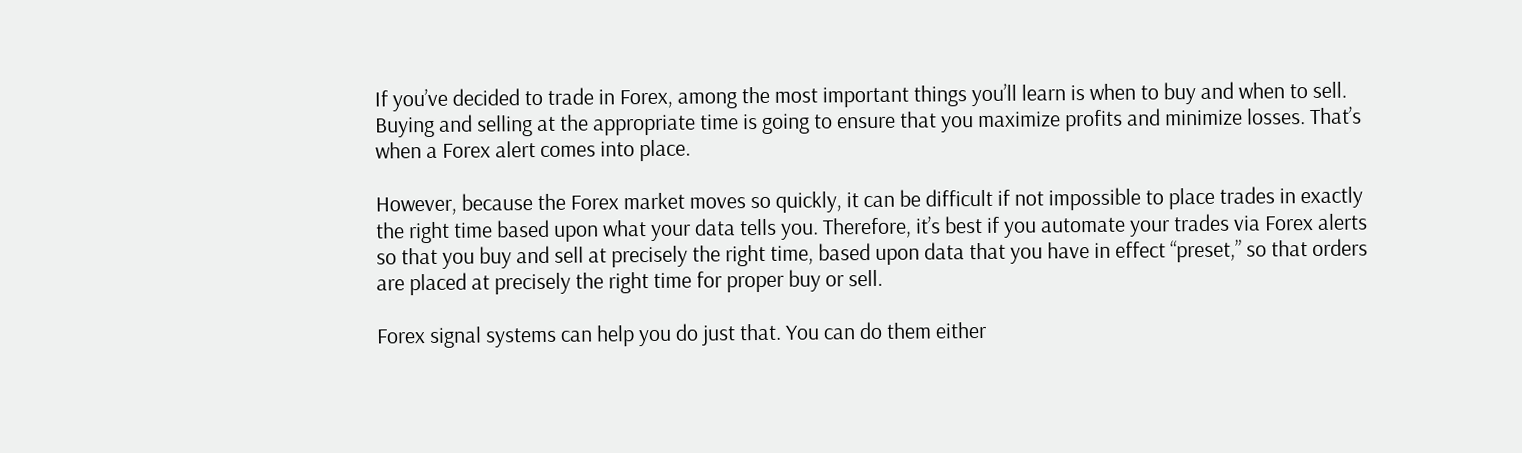If you’ve decided to trade in Forex, among the most important things you’ll learn is when to buy and when to sell. Buying and selling at the appropriate time is going to ensure that you maximize profits and minimize losses. That’s when a Forex alert comes into place.

However, because the Forex market moves so quickly, it can be difficult if not impossible to place trades in exactly the right time based upon what your data tells you. Therefore, it’s best if you automate your trades via Forex alerts so that you buy and sell at precisely the right time, based upon data that you have in effect “preset,” so that orders are placed at precisely the right time for proper buy or sell.

Forex signal systems can help you do just that. You can do them either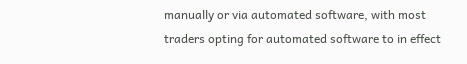manually or via automated software, with most traders opting for automated software to in effect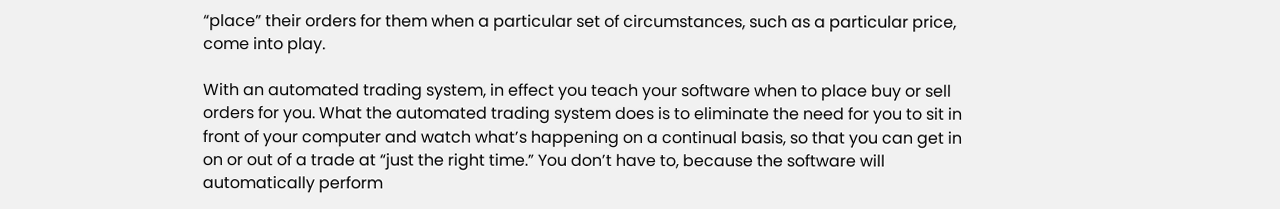“place” their orders for them when a particular set of circumstances, such as a particular price, come into play.

With an automated trading system, in effect you teach your software when to place buy or sell orders for you. What the automated trading system does is to eliminate the need for you to sit in front of your computer and watch what’s happening on a continual basis, so that you can get in on or out of a trade at “just the right time.” You don’t have to, because the software will automatically perform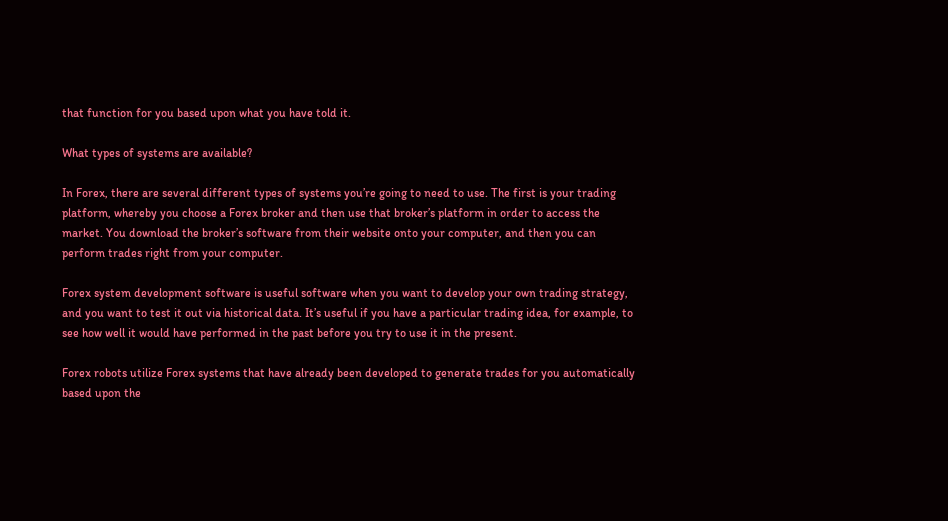that function for you based upon what you have told it.

What types of systems are available?

In Forex, there are several different types of systems you’re going to need to use. The first is your trading platform, whereby you choose a Forex broker and then use that broker’s platform in order to access the market. You download the broker’s software from their website onto your computer, and then you can perform trades right from your computer.

Forex system development software is useful software when you want to develop your own trading strategy, and you want to test it out via historical data. It’s useful if you have a particular trading idea, for example, to see how well it would have performed in the past before you try to use it in the present.

Forex robots utilize Forex systems that have already been developed to generate trades for you automatically based upon the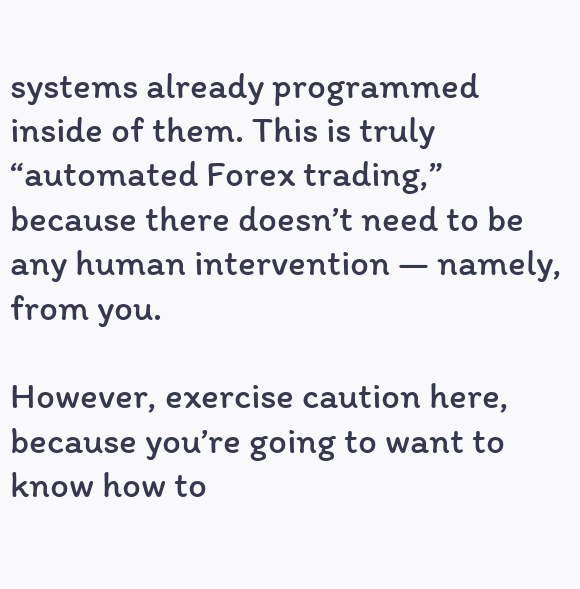systems already programmed inside of them. This is truly “automated Forex trading,” because there doesn’t need to be any human intervention — namely, from you.

However, exercise caution here, because you’re going to want to know how to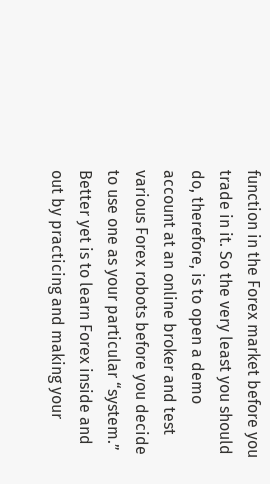function in the Forex market before you trade in it. So the very least you should do, therefore, is to open a demo account at an online broker and test various Forex robots before you decide to use one as your particular “system.” Better yet is to learn Forex inside and out by practicing and making your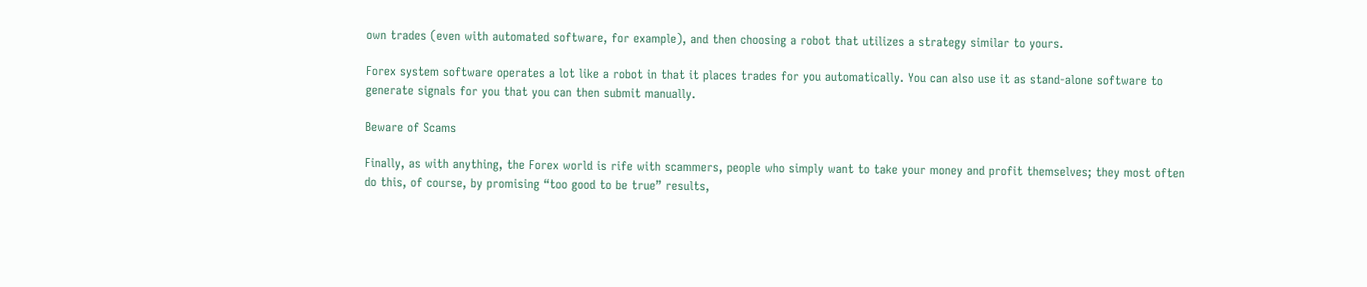own trades (even with automated software, for example), and then choosing a robot that utilizes a strategy similar to yours.

Forex system software operates a lot like a robot in that it places trades for you automatically. You can also use it as stand-alone software to generate signals for you that you can then submit manually.

Beware of Scams

Finally, as with anything, the Forex world is rife with scammers, people who simply want to take your money and profit themselves; they most often do this, of course, by promising “too good to be true” results,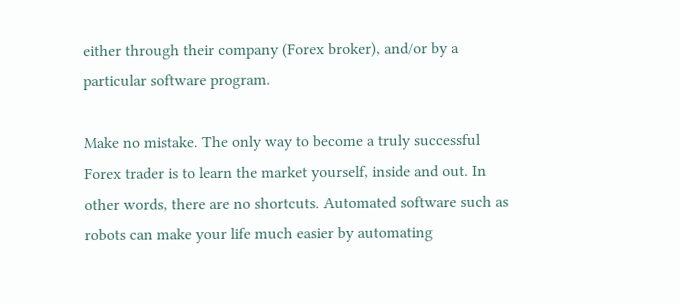either through their company (Forex broker), and/or by a particular software program.

Make no mistake. The only way to become a truly successful Forex trader is to learn the market yourself, inside and out. In other words, there are no shortcuts. Automated software such as robots can make your life much easier by automating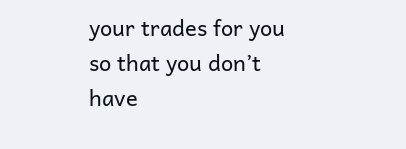your trades for you so that you don’t have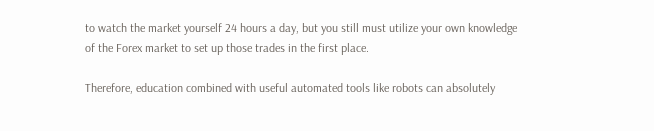to watch the market yourself 24 hours a day, but you still must utilize your own knowledge of the Forex market to set up those trades in the first place.

Therefore, education combined with useful automated tools like robots can absolutely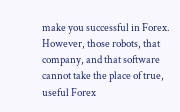make you successful in Forex. However, those robots, that company, and that software cannot take the place of true, useful Forex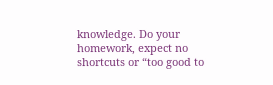knowledge. Do your homework, expect no shortcuts or “too good to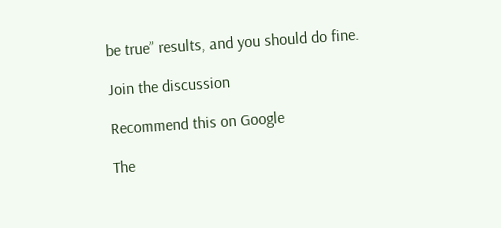be true” results, and you should do fine.

Join the discussion

Recommend this on Google

The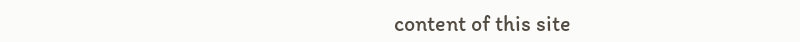content of this site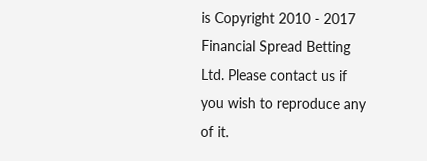is Copyright 2010 - 2017 Financial Spread Betting Ltd. Please contact us if you wish to reproduce any of it.